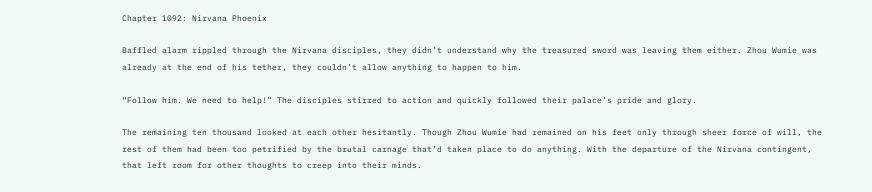Chapter 1092: Nirvana Phoenix

Baffled alarm rippled through the Nirvana disciples, they didn’t understand why the treasured sword was leaving them either. Zhou Wumie was already at the end of his tether, they couldn’t allow anything to happen to him.

“Follow him. We need to help!” The disciples stirred to action and quickly followed their palace’s pride and glory.

The remaining ten thousand looked at each other hesitantly. Though Zhou Wumie had remained on his feet only through sheer force of will, the rest of them had been too petrified by the brutal carnage that’d taken place to do anything. With the departure of the Nirvana contingent, that left room for other thoughts to creep into their minds.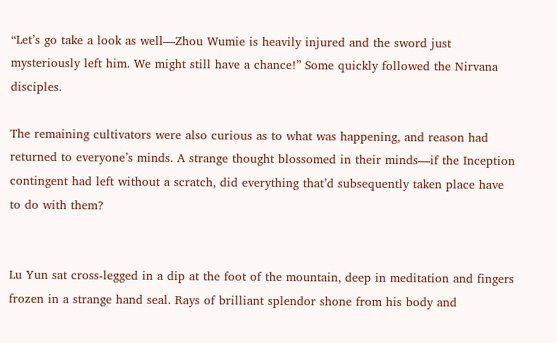“Let’s go take a look as well—Zhou Wumie is heavily injured and the sword just mysteriously left him. We might still have a chance!” Some quickly followed the Nirvana disciples.

The remaining cultivators were also curious as to what was happening, and reason had returned to everyone’s minds. A strange thought blossomed in their minds—if the Inception contingent had left without a scratch, did everything that’d subsequently taken place have to do with them?


Lu Yun sat cross-legged in a dip at the foot of the mountain, deep in meditation and fingers frozen in a strange hand seal. Rays of brilliant splendor shone from his body and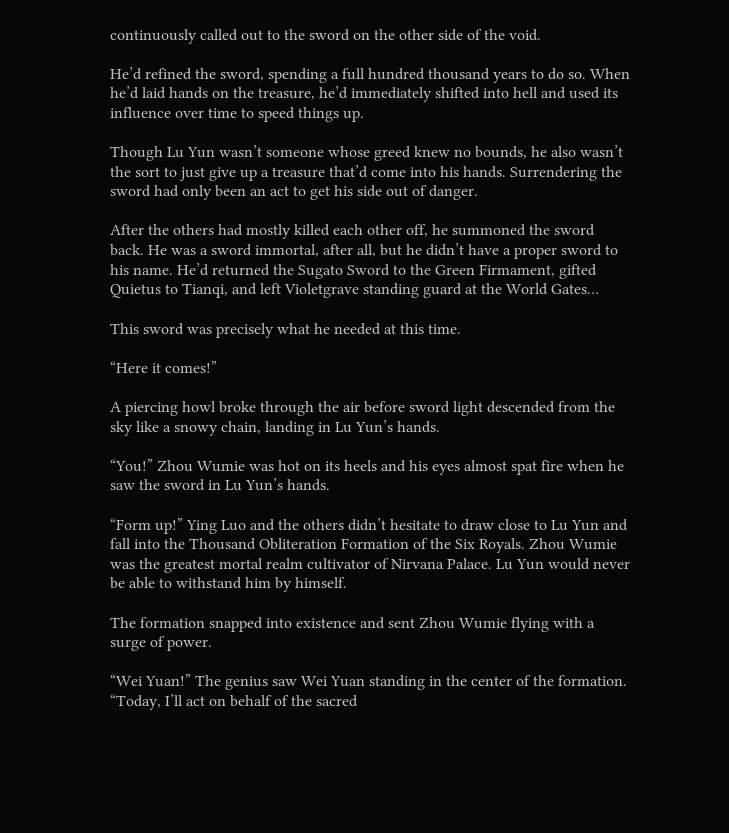continuously called out to the sword on the other side of the void.

He’d refined the sword, spending a full hundred thousand years to do so. When he’d laid hands on the treasure, he’d immediately shifted into hell and used its influence over time to speed things up.

Though Lu Yun wasn’t someone whose greed knew no bounds, he also wasn’t the sort to just give up a treasure that’d come into his hands. Surrendering the sword had only been an act to get his side out of danger.

After the others had mostly killed each other off, he summoned the sword back. He was a sword immortal, after all, but he didn’t have a proper sword to his name. He’d returned the Sugato Sword to the Green Firmament, gifted Quietus to Tianqi, and left Violetgrave standing guard at the World Gates…

This sword was precisely what he needed at this time.

“Here it comes!”

A piercing howl broke through the air before sword light descended from the sky like a snowy chain, landing in Lu Yun’s hands.

“You!” Zhou Wumie was hot on its heels and his eyes almost spat fire when he saw the sword in Lu Yun’s hands.

“Form up!” Ying Luo and the others didn’t hesitate to draw close to Lu Yun and fall into the Thousand Obliteration Formation of the Six Royals. Zhou Wumie was the greatest mortal realm cultivator of Nirvana Palace. Lu Yun would never be able to withstand him by himself.

The formation snapped into existence and sent Zhou Wumie flying with a surge of power.

“Wei Yuan!” The genius saw Wei Yuan standing in the center of the formation. “Today, I’ll act on behalf of the sacred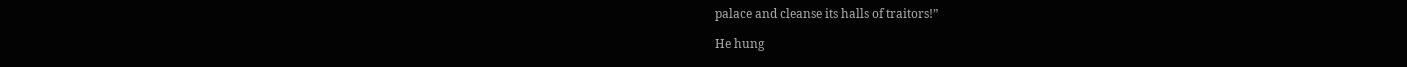palace and cleanse its halls of traitors!”

He hung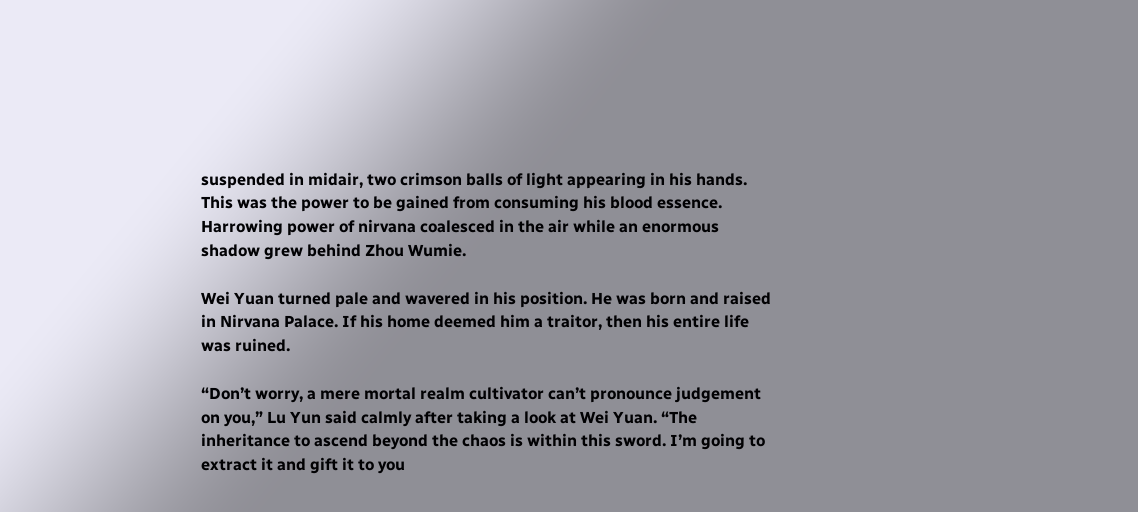suspended in midair, two crimson balls of light appearing in his hands. This was the power to be gained from consuming his blood essence. Harrowing power of nirvana coalesced in the air while an enormous shadow grew behind Zhou Wumie.

Wei Yuan turned pale and wavered in his position. He was born and raised in Nirvana Palace. If his home deemed him a traitor, then his entire life was ruined.

“Don’t worry, a mere mortal realm cultivator can’t pronounce judgement on you,” Lu Yun said calmly after taking a look at Wei Yuan. “The inheritance to ascend beyond the chaos is within this sword. I’m going to extract it and gift it to you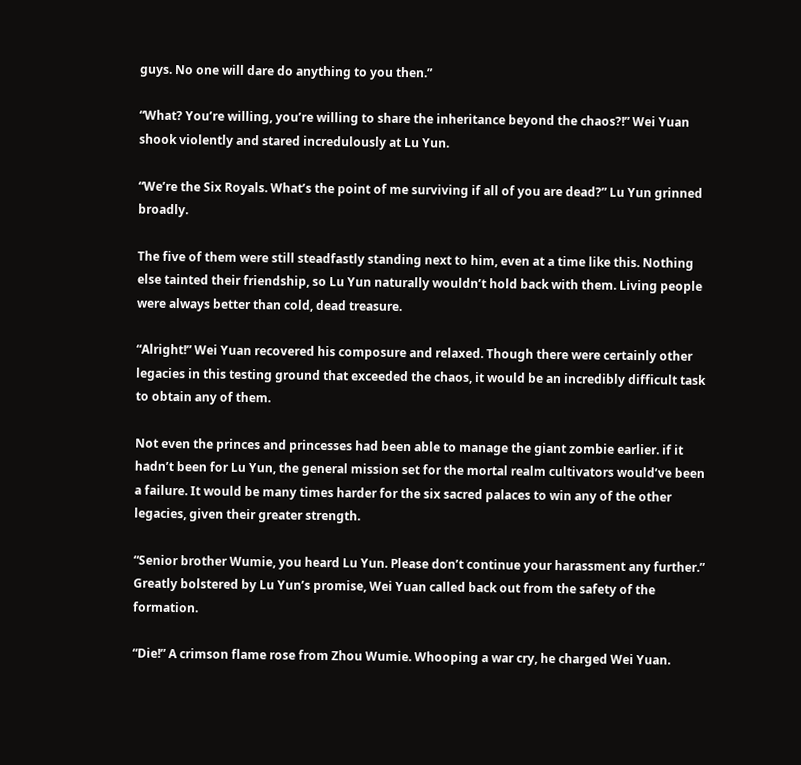guys. No one will dare do anything to you then.”

“What? You’re willing, you’re willing to share the inheritance beyond the chaos?!” Wei Yuan shook violently and stared incredulously at Lu Yun.

“We’re the Six Royals. What’s the point of me surviving if all of you are dead?” Lu Yun grinned broadly.

The five of them were still steadfastly standing next to him, even at a time like this. Nothing else tainted their friendship, so Lu Yun naturally wouldn’t hold back with them. Living people were always better than cold, dead treasure.

“Alright!” Wei Yuan recovered his composure and relaxed. Though there were certainly other legacies in this testing ground that exceeded the chaos, it would be an incredibly difficult task to obtain any of them.

Not even the princes and princesses had been able to manage the giant zombie earlier. if it hadn’t been for Lu Yun, the general mission set for the mortal realm cultivators would’ve been a failure. It would be many times harder for the six sacred palaces to win any of the other legacies, given their greater strength.

“Senior brother Wumie, you heard Lu Yun. Please don’t continue your harassment any further.” Greatly bolstered by Lu Yun’s promise, Wei Yuan called back out from the safety of the formation.

“Die!” A crimson flame rose from Zhou Wumie. Whooping a war cry, he charged Wei Yuan.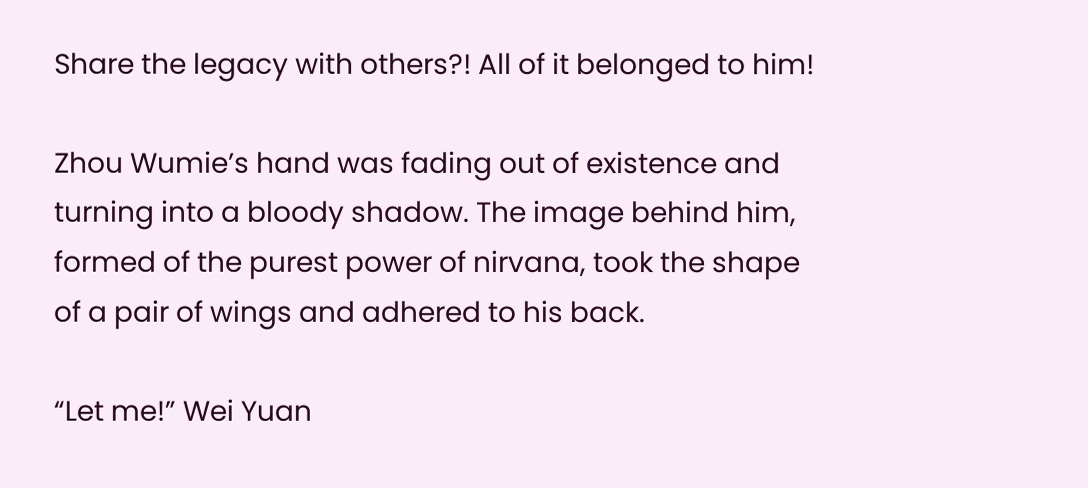Share the legacy with others?! All of it belonged to him!

Zhou Wumie’s hand was fading out of existence and turning into a bloody shadow. The image behind him, formed of the purest power of nirvana, took the shape of a pair of wings and adhered to his back.

“Let me!” Wei Yuan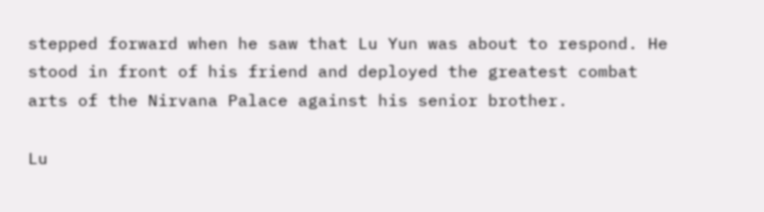stepped forward when he saw that Lu Yun was about to respond. He stood in front of his friend and deployed the greatest combat arts of the Nirvana Palace against his senior brother.

Lu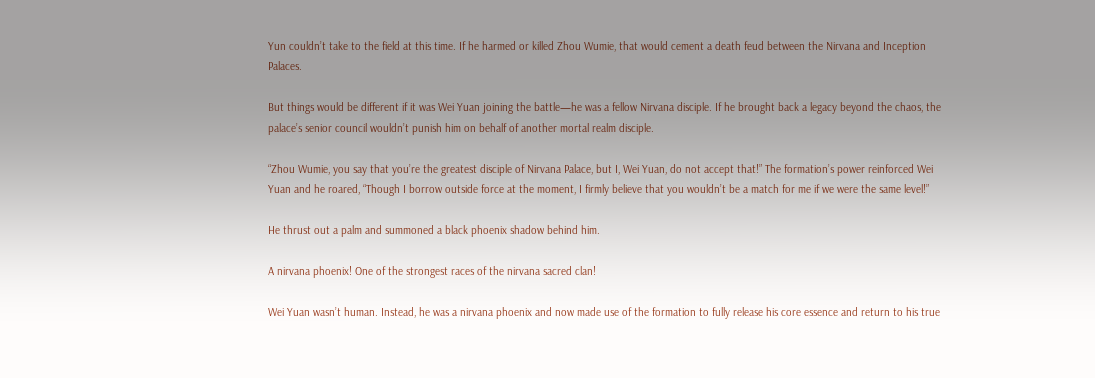Yun couldn’t take to the field at this time. If he harmed or killed Zhou Wumie, that would cement a death feud between the Nirvana and Inception Palaces.

But things would be different if it was Wei Yuan joining the battle—he was a fellow Nirvana disciple. If he brought back a legacy beyond the chaos, the palace’s senior council wouldn’t punish him on behalf of another mortal realm disciple.

“Zhou Wumie, you say that you’re the greatest disciple of Nirvana Palace, but I, Wei Yuan, do not accept that!” The formation’s power reinforced Wei Yuan and he roared, “Though I borrow outside force at the moment, I firmly believe that you wouldn’t be a match for me if we were the same level!”

He thrust out a palm and summoned a black phoenix shadow behind him.

A nirvana phoenix! One of the strongest races of the nirvana sacred clan!

Wei Yuan wasn’t human. Instead, he was a nirvana phoenix and now made use of the formation to fully release his core essence and return to his true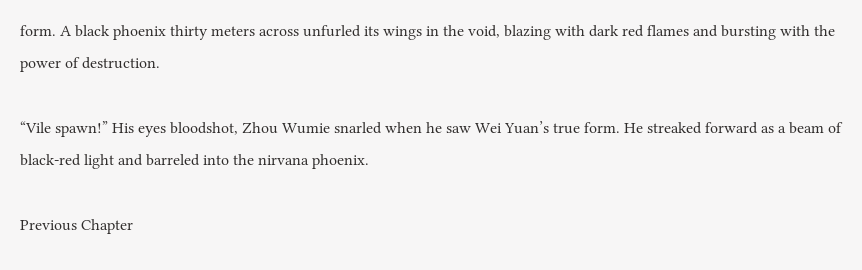form. A black phoenix thirty meters across unfurled its wings in the void, blazing with dark red flames and bursting with the power of destruction.

“Vile spawn!” His eyes bloodshot, Zhou Wumie snarled when he saw Wei Yuan’s true form. He streaked forward as a beam of black-red light and barreled into the nirvana phoenix.

Previous Chapter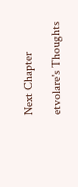Next Chapter

etvolare's Thoughts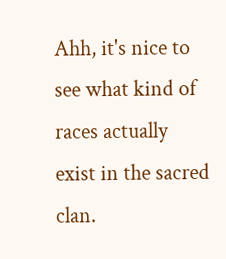Ahh, it's nice to see what kind of races actually exist in the sacred clan.